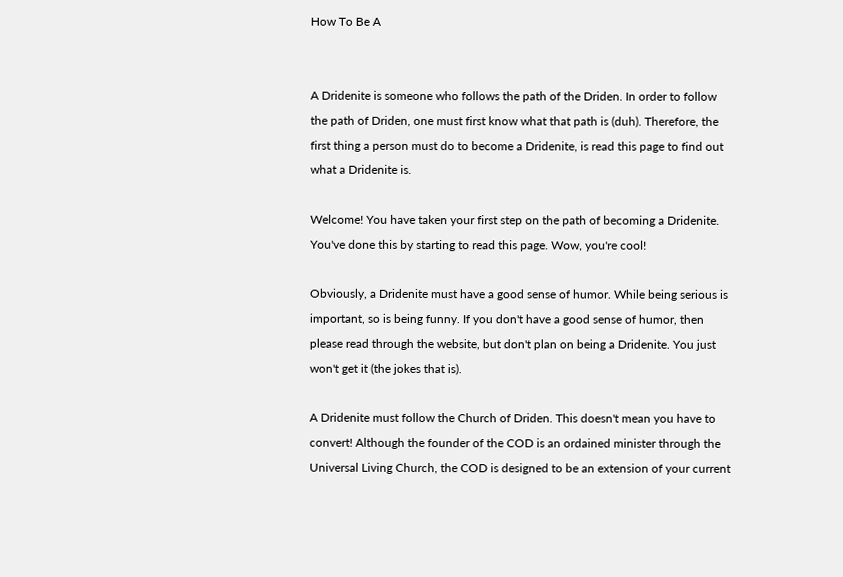How To Be A


A Dridenite is someone who follows the path of the Driden. In order to follow the path of Driden, one must first know what that path is (duh). Therefore, the first thing a person must do to become a Dridenite, is read this page to find out what a Dridenite is.

Welcome! You have taken your first step on the path of becoming a Dridenite. You've done this by starting to read this page. Wow, you're cool!

Obviously, a Dridenite must have a good sense of humor. While being serious is important, so is being funny. If you don't have a good sense of humor, then please read through the website, but don't plan on being a Dridenite. You just won't get it (the jokes that is).

A Dridenite must follow the Church of Driden. This doesn't mean you have to convert! Although the founder of the COD is an ordained minister through the Universal Living Church, the COD is designed to be an extension of your current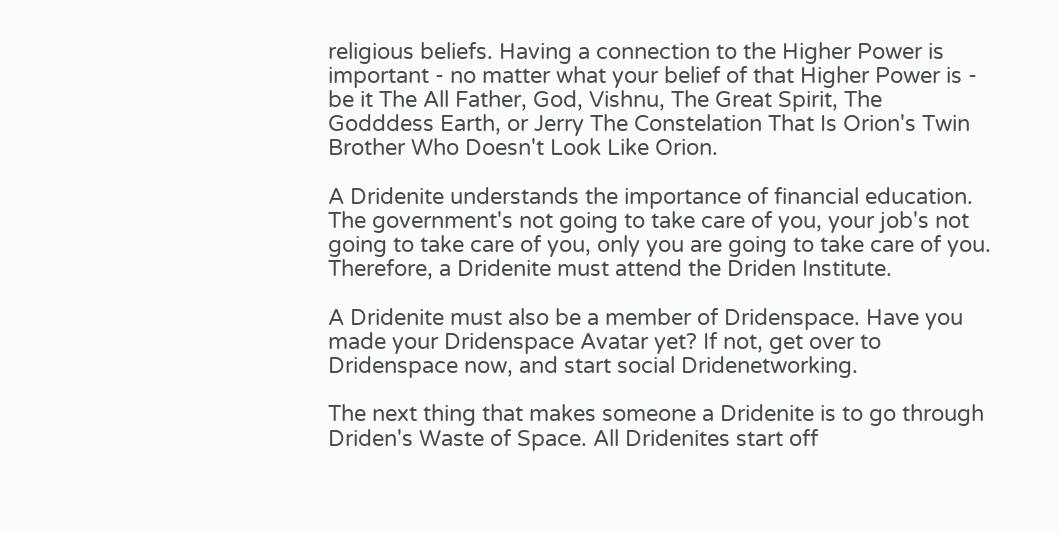religious beliefs. Having a connection to the Higher Power is important - no matter what your belief of that Higher Power is - be it The All Father, God, Vishnu, The Great Spirit, The Godddess Earth, or Jerry The Constelation That Is Orion's Twin Brother Who Doesn't Look Like Orion.

A Dridenite understands the importance of financial education. The government's not going to take care of you, your job's not going to take care of you, only you are going to take care of you. Therefore, a Dridenite must attend the Driden Institute.

A Dridenite must also be a member of Dridenspace. Have you made your Dridenspace Avatar yet? If not, get over to Dridenspace now, and start social Dridenetworking.

The next thing that makes someone a Dridenite is to go through Driden's Waste of Space. All Dridenites start off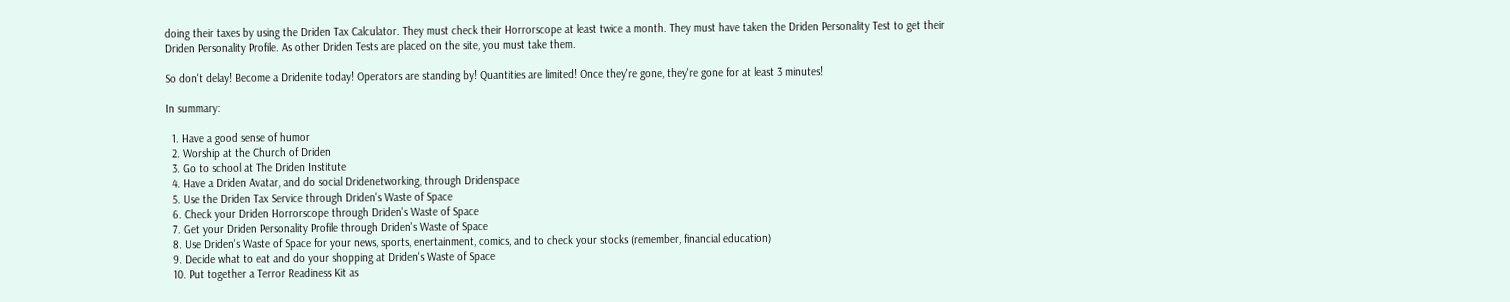doing their taxes by using the Driden Tax Calculator. They must check their Horrorscope at least twice a month. They must have taken the Driden Personality Test to get their Driden Personality Profile. As other Driden Tests are placed on the site, you must take them.

So don't delay! Become a Dridenite today! Operators are standing by! Quantities are limited! Once they're gone, they're gone for at least 3 minutes!

In summary:

  1. Have a good sense of humor
  2. Worship at the Church of Driden
  3. Go to school at The Driden Institute
  4. Have a Driden Avatar, and do social Dridenetworking, through Dridenspace
  5. Use the Driden Tax Service through Driden's Waste of Space
  6. Check your Driden Horrorscope through Driden's Waste of Space
  7. Get your Driden Personality Profile through Driden's Waste of Space
  8. Use Driden's Waste of Space for your news, sports, enertainment, comics, and to check your stocks (remember, financial education)
  9. Decide what to eat and do your shopping at Driden's Waste of Space
  10. Put together a Terror Readiness Kit as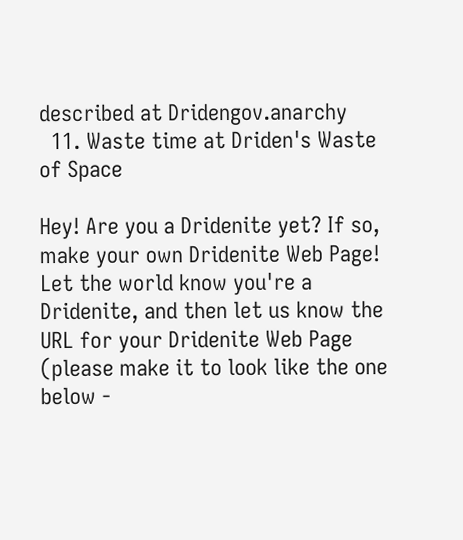described at Dridengov.anarchy
  11. Waste time at Driden's Waste of Space

Hey! Are you a Dridenite yet? If so, make your own Dridenite Web Page! Let the world know you're a Dridenite, and then let us know the URL for your Dridenite Web Page (please make it to look like the one below -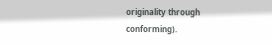originality through conforming).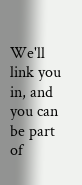We'll link you in, and you can be part of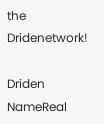the Dridenetwork!

Driden NameReal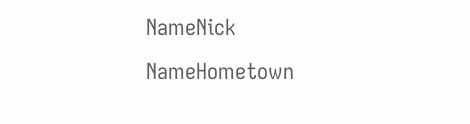NameNick NameHometown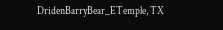DridenBarryBear_ETemple, TX